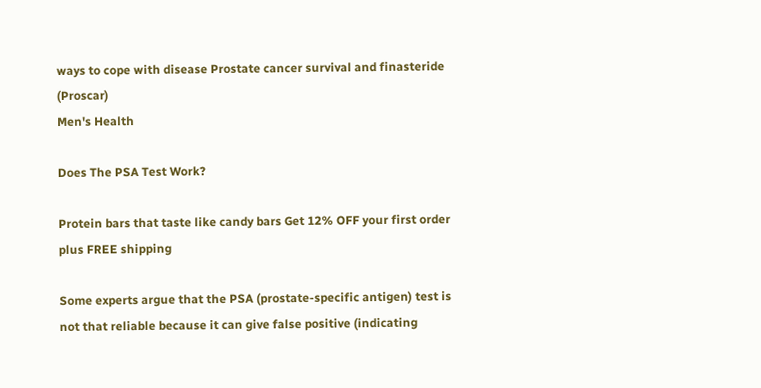ways to cope with disease Prostate cancer survival and finasteride (Proscar)
Men's Health

Does The PSA Test Work?

Protein bars that taste like candy bars Get 12% OFF your first order plus FREE shipping

Some experts argue that the PSA (prostate-specific antigen) test is not that reliable because it can give false positive (indicating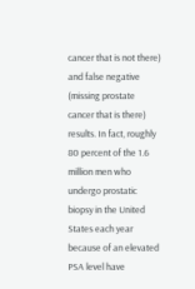cancer that is not there) and false negative (missing prostate cancer that is there) results. In fact, roughly 80 percent of the 1.6 million men who undergo prostatic biopsy in the United States each year because of an elevated PSA level have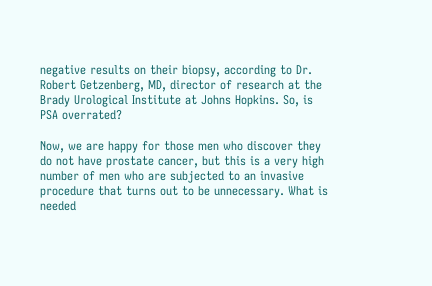negative results on their biopsy, according to Dr. Robert Getzenberg, MD, director of research at the Brady Urological Institute at Johns Hopkins. So, is PSA overrated?

Now, we are happy for those men who discover they do not have prostate cancer, but this is a very high number of men who are subjected to an invasive procedure that turns out to be unnecessary. What is needed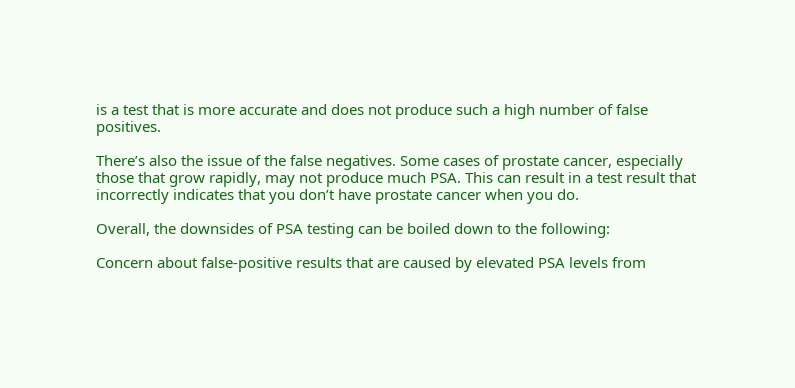is a test that is more accurate and does not produce such a high number of false positives.

There’s also the issue of the false negatives. Some cases of prostate cancer, especially those that grow rapidly, may not produce much PSA. This can result in a test result that incorrectly indicates that you don’t have prostate cancer when you do.

Overall, the downsides of PSA testing can be boiled down to the following:

Concern about false-positive results that are caused by elevated PSA levels from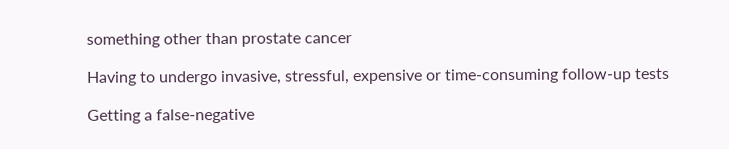something other than prostate cancer

Having to undergo invasive, stressful, expensive or time-consuming follow-up tests

Getting a false-negative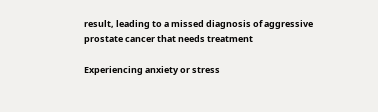result, leading to a missed diagnosis of aggressive prostate cancer that needs treatment

Experiencing anxiety or stress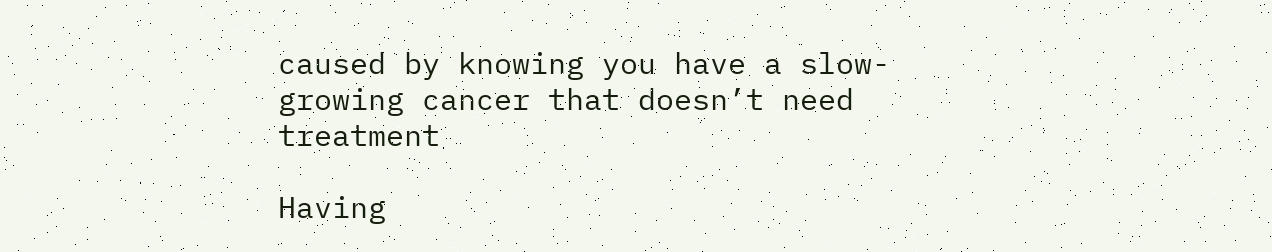caused by knowing you have a slow-growing cancer that doesn’t need treatment

Having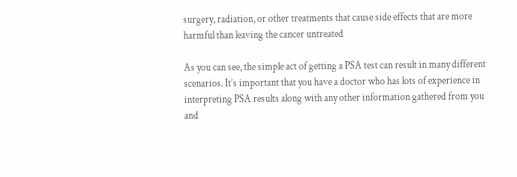surgery, radiation, or other treatments that cause side effects that are more harmful than leaving the cancer untreated

As you can see, the simple act of getting a PSA test can result in many different scenarios. It’s important that you have a doctor who has lots of experience in interpreting PSA results along with any other information gathered from you and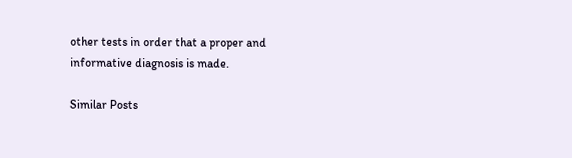other tests in order that a proper and informative diagnosis is made.

Similar Posts